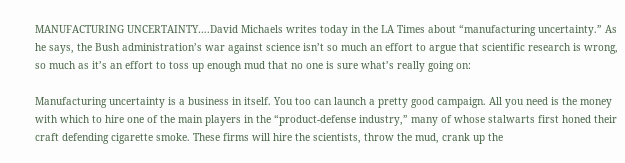MANUFACTURING UNCERTAINTY….David Michaels writes today in the LA Times about “manufacturing uncertainty.” As he says, the Bush administration’s war against science isn’t so much an effort to argue that scientific research is wrong, so much as it’s an effort to toss up enough mud that no one is sure what’s really going on:

Manufacturing uncertainty is a business in itself. You too can launch a pretty good campaign. All you need is the money with which to hire one of the main players in the “product-defense industry,” many of whose stalwarts first honed their craft defending cigarette smoke. These firms will hire the scientists, throw the mud, crank up the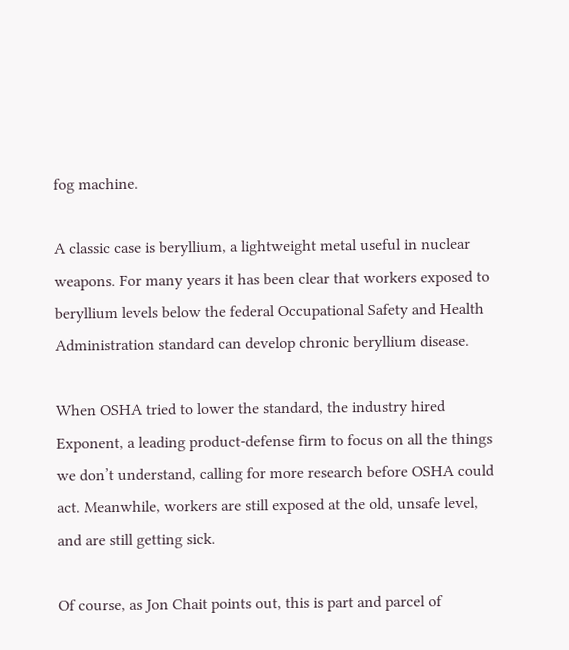fog machine.

A classic case is beryllium, a lightweight metal useful in nuclear weapons. For many years it has been clear that workers exposed to beryllium levels below the federal Occupational Safety and Health Administration standard can develop chronic beryllium disease.

When OSHA tried to lower the standard, the industry hired Exponent, a leading product-defense firm to focus on all the things we don’t understand, calling for more research before OSHA could act. Meanwhile, workers are still exposed at the old, unsafe level, and are still getting sick.

Of course, as Jon Chait points out, this is part and parcel of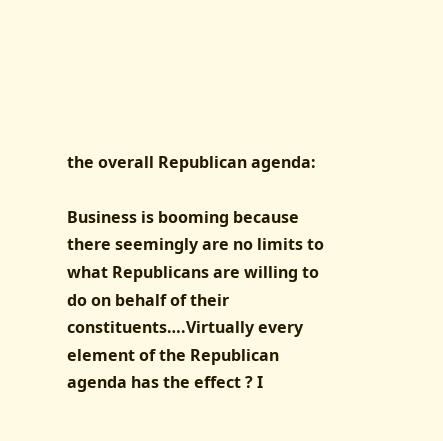the overall Republican agenda:

Business is booming because there seemingly are no limits to what Republicans are willing to do on behalf of their constituents….Virtually every element of the Republican agenda has the effect ? I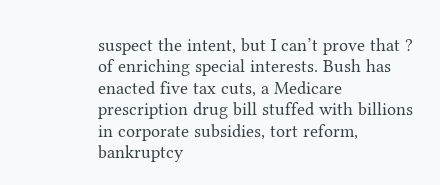suspect the intent, but I can’t prove that ? of enriching special interests. Bush has enacted five tax cuts, a Medicare prescription drug bill stuffed with billions in corporate subsidies, tort reform, bankruptcy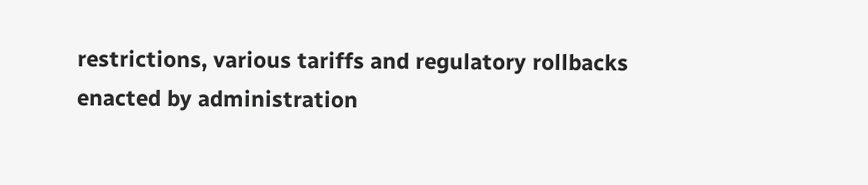restrictions, various tariffs and regulatory rollbacks enacted by administration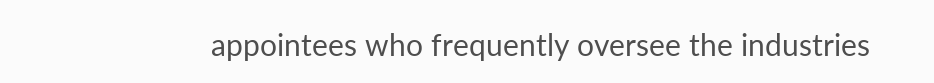appointees who frequently oversee the industries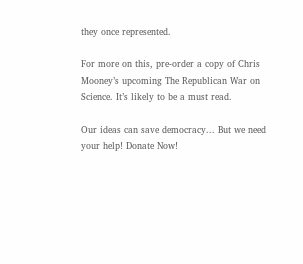they once represented.

For more on this, pre-order a copy of Chris Mooney’s upcoming The Republican War on Science. It’s likely to be a must read.

Our ideas can save democracy... But we need your help! Donate Now!